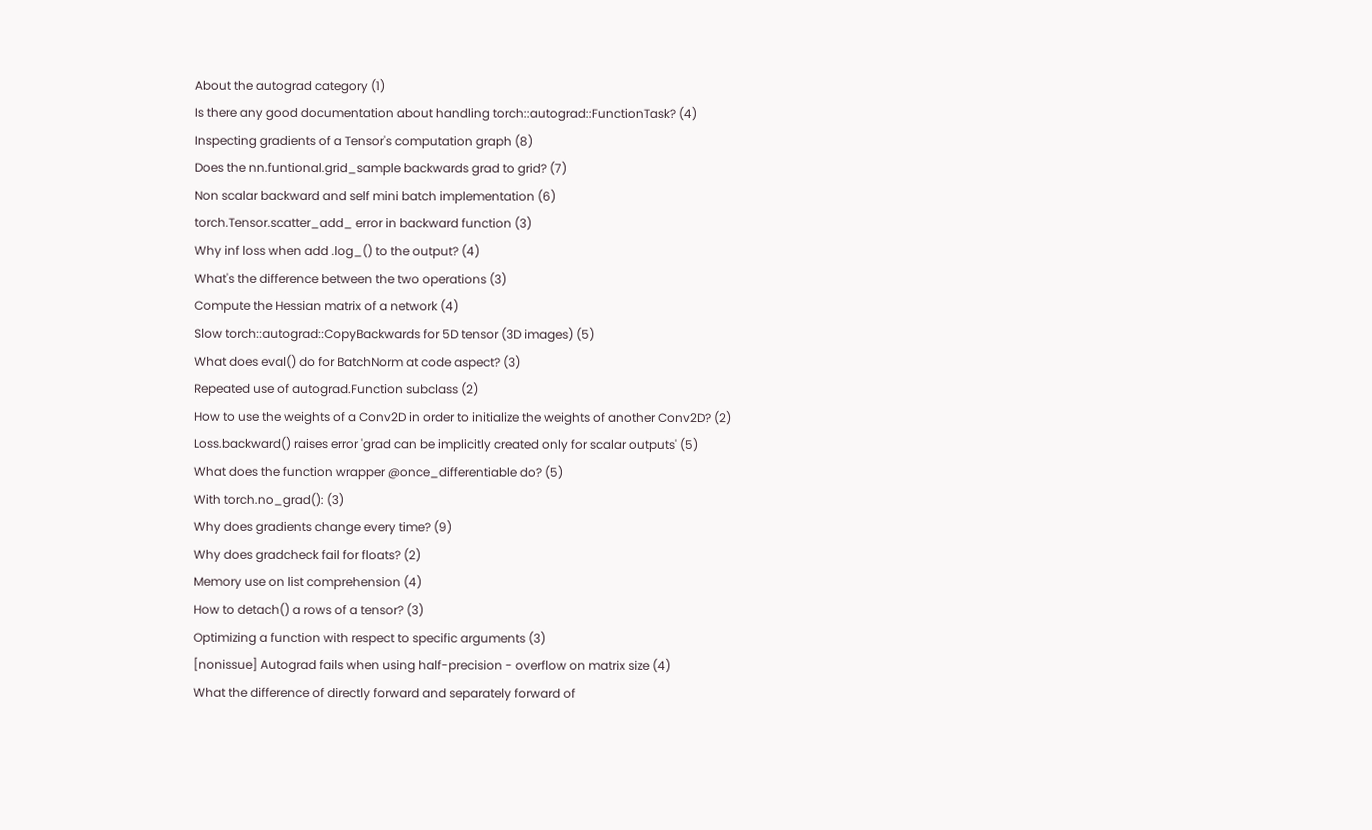About the autograd category (1)
Is there any good documentation about handling torch::autograd::FunctionTask? (4)
Inspecting gradients of a Tensor's computation graph (8)
Does the nn.funtional.grid_sample backwards grad to grid? (7)
Non scalar backward and self mini batch implementation (6)
torch.Tensor.scatter_add_ error in backward function (3)
Why inf loss when add .log_() to the output? (4)
What's the difference between the two operations (3)
Compute the Hessian matrix of a network (4)
Slow torch::autograd::CopyBackwards for 5D tensor (3D images) (5)
What does eval() do for BatchNorm at code aspect? (3)
Repeated use of autograd.Function subclass (2)
How to use the weights of a Conv2D in order to initialize the weights of another Conv2D? (2)
Loss.backward() raises error 'grad can be implicitly created only for scalar outputs' (5)
What does the function wrapper @once_differentiable do? (5)
With torch.no_grad(): (3)
Why does gradients change every time? (9)
Why does gradcheck fail for floats? (2)
Memory use on list comprehension (4)
How to detach() a rows of a tensor? (3)
Optimizing a function with respect to specific arguments (3)
[nonissue] Autograd fails when using half-precision - overflow on matrix size (4)
What the difference of directly forward and separately forward of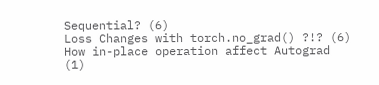Sequential? (6)
Loss Changes with torch.no_grad() ?!? (6)
How in-place operation affect Autograd (1)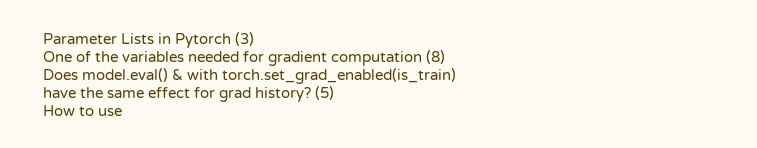Parameter Lists in Pytorch (3)
One of the variables needed for gradient computation (8)
Does model.eval() & with torch.set_grad_enabled(is_train) have the same effect for grad history? (5)
How to use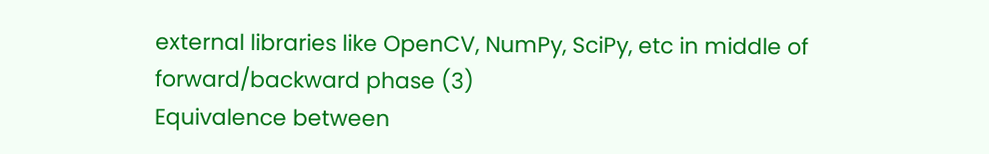external libraries like OpenCV, NumPy, SciPy, etc in middle of forward/backward phase (3)
Equivalence between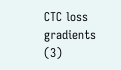CTC loss gradients (3)